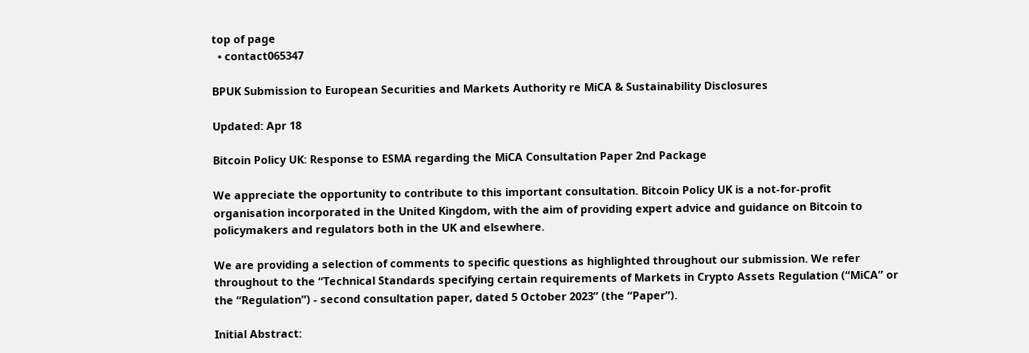top of page
  • contact065347

BPUK Submission to European Securities and Markets Authority re MiCA & Sustainability Disclosures

Updated: Apr 18

Bitcoin Policy UK: Response to ESMA regarding the MiCA Consultation Paper 2nd Package

We appreciate the opportunity to contribute to this important consultation. Bitcoin Policy UK is a not-for-profit organisation incorporated in the United Kingdom, with the aim of providing expert advice and guidance on Bitcoin to policymakers and regulators both in the UK and elsewhere.

We are providing a selection of comments to specific questions as highlighted throughout our submission. We refer throughout to the “Technical Standards specifying certain requirements of Markets in Crypto Assets Regulation (“MiCA” or the “Regulation”) - second consultation paper, dated 5 October 2023” (the “Paper”).

Initial Abstract: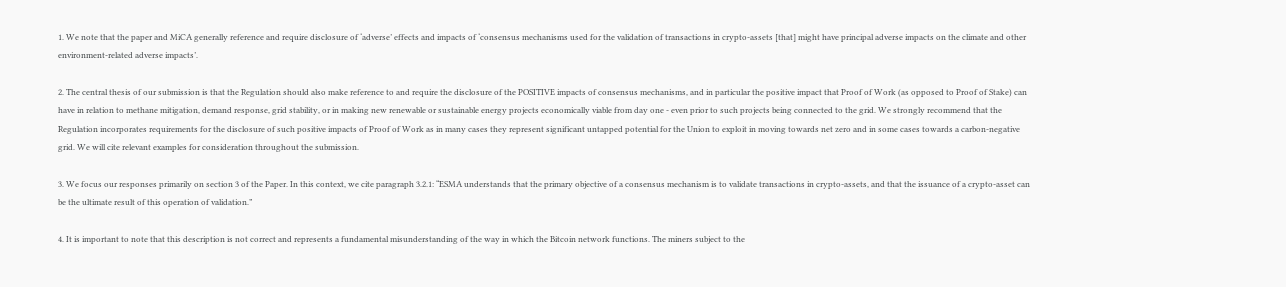1. We note that the paper and MiCA generally reference and require disclosure of ‘adverse’ effects and impacts of ‘consensus mechanisms used for the validation of transactions in crypto-assets [that] might have principal adverse impacts on the climate and other environment-related adverse impacts’.

2. The central thesis of our submission is that the Regulation should also make reference to and require the disclosure of the POSITIVE impacts of consensus mechanisms, and in particular the positive impact that Proof of Work (as opposed to Proof of Stake) can have in relation to methane mitigation, demand response, grid stability, or in making new renewable or sustainable energy projects economically viable from day one - even prior to such projects being connected to the grid. We strongly recommend that the Regulation incorporates requirements for the disclosure of such positive impacts of Proof of Work as in many cases they represent significant untapped potential for the Union to exploit in moving towards net zero and in some cases towards a carbon-negative grid. We will cite relevant examples for consideration throughout the submission.

3. We focus our responses primarily on section 3 of the Paper. In this context, we cite paragraph 3.2.1: “ESMA understands that the primary objective of a consensus mechanism is to validate transactions in crypto-assets, and that the issuance of a crypto-asset can be the ultimate result of this operation of validation.”

4. It is important to note that this description is not correct and represents a fundamental misunderstanding of the way in which the Bitcoin network functions. The miners subject to the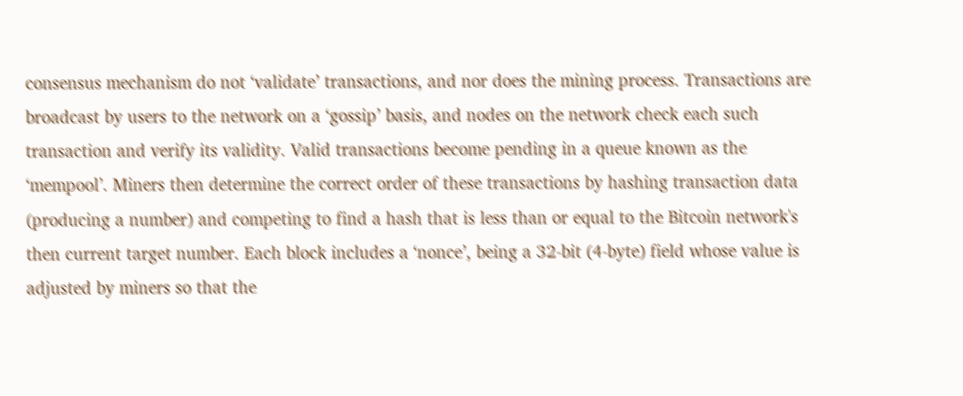consensus mechanism do not ‘validate’ transactions, and nor does the mining process. Transactions are broadcast by users to the network on a ‘gossip’ basis, and nodes on the network check each such transaction and verify its validity. Valid transactions become pending in a queue known as the ‘mempool’. Miners then determine the correct order of these transactions by hashing transaction data (producing a number) and competing to find a hash that is less than or equal to the Bitcoin network's then current target number. Each block includes a ‘nonce’, being a 32-bit (4-byte) field whose value is adjusted by miners so that the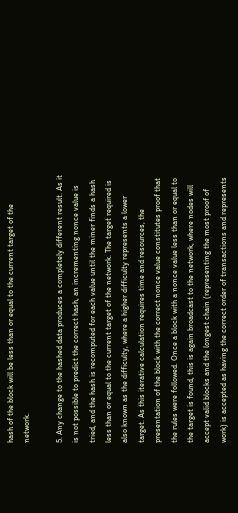hash of the block will be less than or equal to the current target of the network.

5. Any change to the hashed data produces a completely different result. As it is not possible to predict the correct hash, an incrementing nonce value is tried, and the hash is recomputed for each value until the miner finds a hash less than or equal to the current target of the network. The target required is also known as the difficulty, where a higher difficulty represents a lower target. As this iterative calculation requires time and resources, the presentation of the block with the correct nonce value constitutes proof that the rules were followed. Once a block with a nonce value less than or equal to the target is found, this is again broadcast to the network, where nodes will accept valid blocks and the longest chain (representing the most proof of work) is accepted as having the correct order of transactions and represents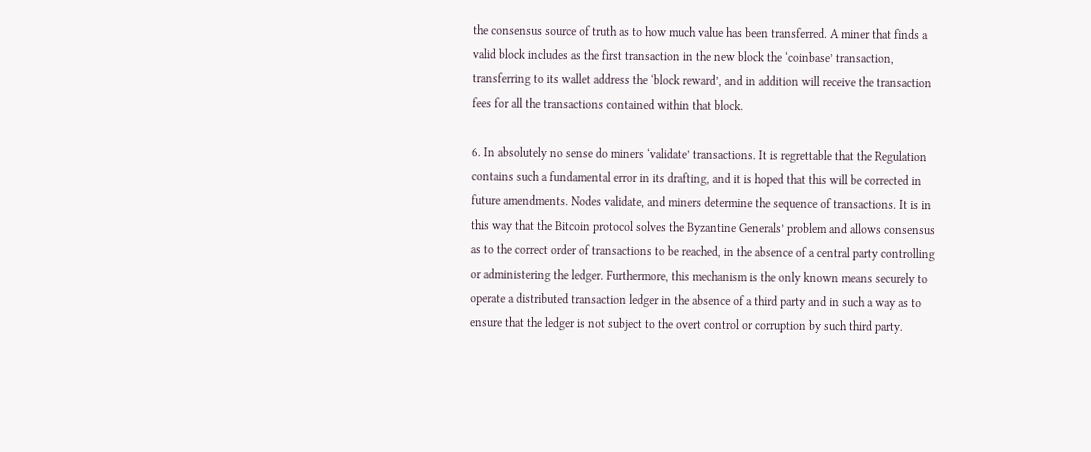the consensus source of truth as to how much value has been transferred. A miner that finds a valid block includes as the first transaction in the new block the ‘coinbase’ transaction, transferring to its wallet address the ‘block reward’, and in addition will receive the transaction fees for all the transactions contained within that block.

6. In absolutely no sense do miners ‘validate’ transactions. It is regrettable that the Regulation contains such a fundamental error in its drafting, and it is hoped that this will be corrected in future amendments. Nodes validate, and miners determine the sequence of transactions. It is in this way that the Bitcoin protocol solves the Byzantine Generals’ problem and allows consensus as to the correct order of transactions to be reached, in the absence of a central party controlling or administering the ledger. Furthermore, this mechanism is the only known means securely to operate a distributed transaction ledger in the absence of a third party and in such a way as to ensure that the ledger is not subject to the overt control or corruption by such third party.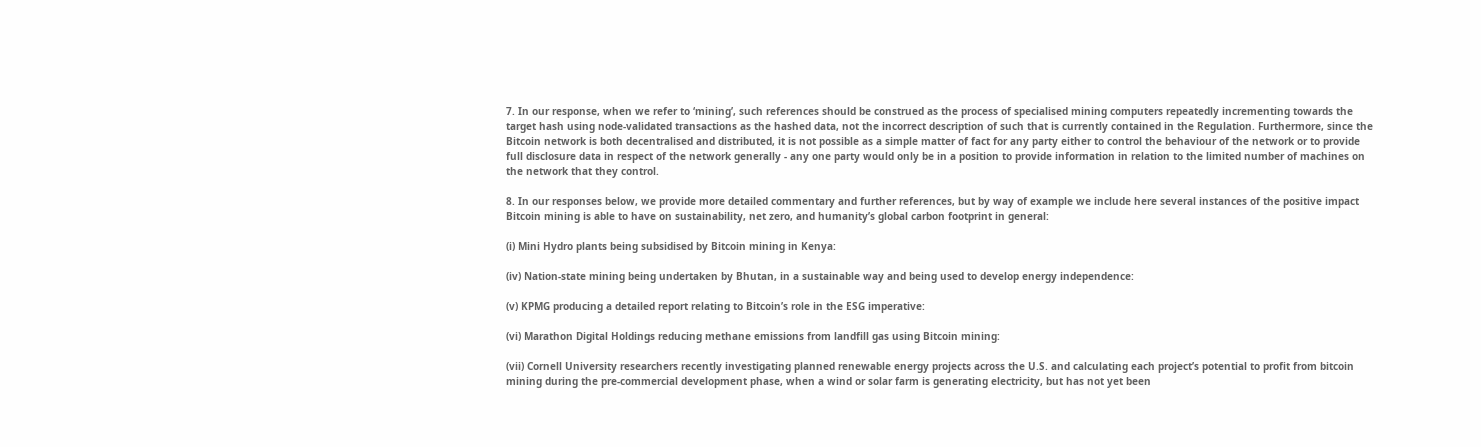7. In our response, when we refer to ‘mining’, such references should be construed as the process of specialised mining computers repeatedly incrementing towards the target hash using node-validated transactions as the hashed data, not the incorrect description of such that is currently contained in the Regulation. Furthermore, since the Bitcoin network is both decentralised and distributed, it is not possible as a simple matter of fact for any party either to control the behaviour of the network or to provide full disclosure data in respect of the network generally - any one party would only be in a position to provide information in relation to the limited number of machines on the network that they control.

8. In our responses below, we provide more detailed commentary and further references, but by way of example we include here several instances of the positive impact Bitcoin mining is able to have on sustainability, net zero, and humanity’s global carbon footprint in general:

(i) Mini Hydro plants being subsidised by Bitcoin mining in Kenya:

(iv) Nation-state mining being undertaken by Bhutan, in a sustainable way and being used to develop energy independence:

(v) KPMG producing a detailed report relating to Bitcoin’s role in the ESG imperative:

(vi) Marathon Digital Holdings reducing methane emissions from landfill gas using Bitcoin mining:

(vii) Cornell University researchers recently investigating planned renewable energy projects across the U.S. and calculating each project’s potential to profit from bitcoin mining during the pre-commercial development phase, when a wind or solar farm is generating electricity, but has not yet been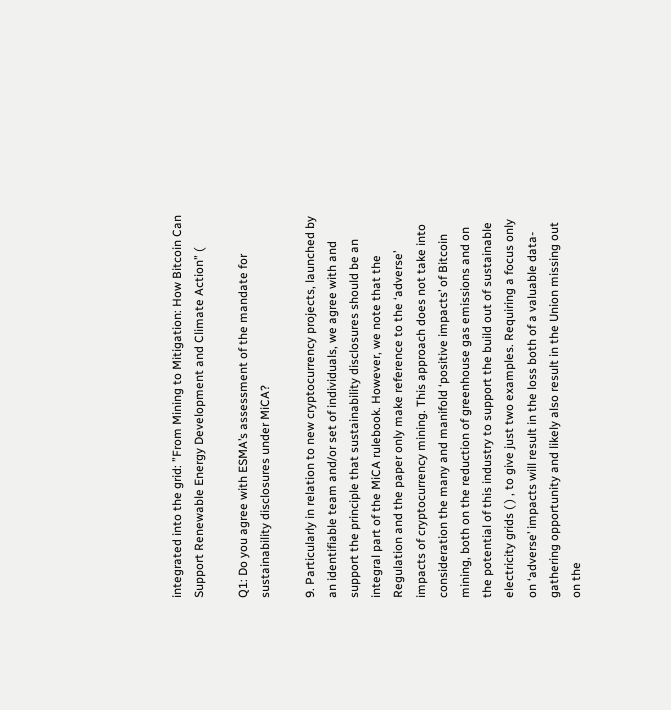integrated into the grid: ”From Mining to Mitigation: How Bitcoin Can Support Renewable Energy Development and Climate Action” (

Q1: Do you agree with ESMA’s assessment of the mandate for sustainability disclosures under MiCA?

9. Particularly in relation to new cryptocurrency projects, launched by an identifiable team and/or set of individuals, we agree with and support the principle that sustainability disclosures should be an integral part of the MiCA rulebook. However, we note that the Regulation and the paper only make reference to the ‘adverse’ impacts of cryptocurrency mining. This approach does not take into consideration the many and manifold ‘positive impacts’ of Bitcoin mining, both on the reduction of greenhouse gas emissions and on the potential of this industry to support the build out of sustainable electricity grids ( ) , to give just two examples. Requiring a focus only on ‘adverse’ impacts will result in the loss both of a valuable data-gathering opportunity and likely also result in the Union missing out on the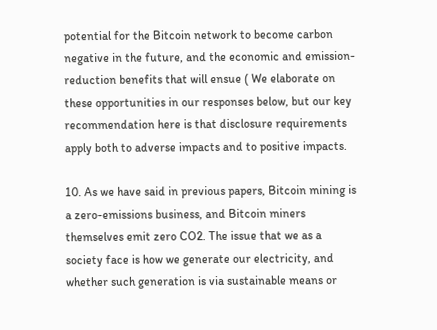potential for the Bitcoin network to become carbon negative in the future, and the economic and emission-reduction benefits that will ensue ( We elaborate on these opportunities in our responses below, but our key recommendation here is that disclosure requirements apply both to adverse impacts and to positive impacts.

10. As we have said in previous papers, Bitcoin mining is a zero-emissions business, and Bitcoin miners themselves emit zero CO2. The issue that we as a society face is how we generate our electricity, and whether such generation is via sustainable means or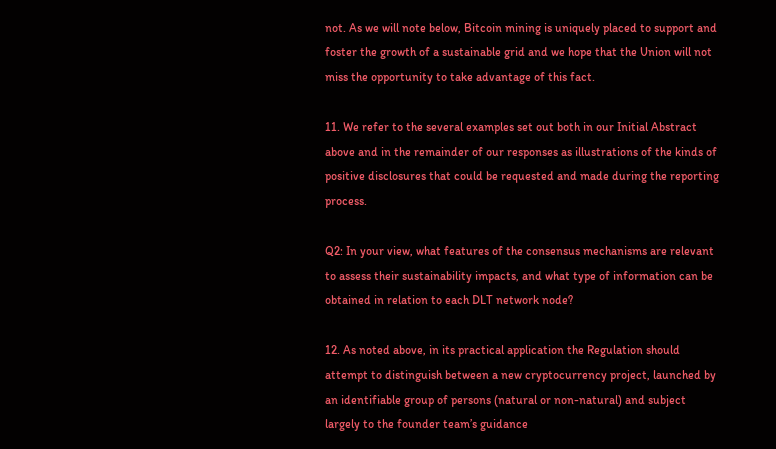not. As we will note below, Bitcoin mining is uniquely placed to support and foster the growth of a sustainable grid and we hope that the Union will not miss the opportunity to take advantage of this fact.

11. We refer to the several examples set out both in our Initial Abstract above and in the remainder of our responses as illustrations of the kinds of positive disclosures that could be requested and made during the reporting process.

Q2: In your view, what features of the consensus mechanisms are relevant to assess their sustainability impacts, and what type of information can be obtained in relation to each DLT network node?

12. As noted above, in its practical application the Regulation should attempt to distinguish between a new cryptocurrency project, launched by an identifiable group of persons (natural or non-natural) and subject largely to the founder team’s guidance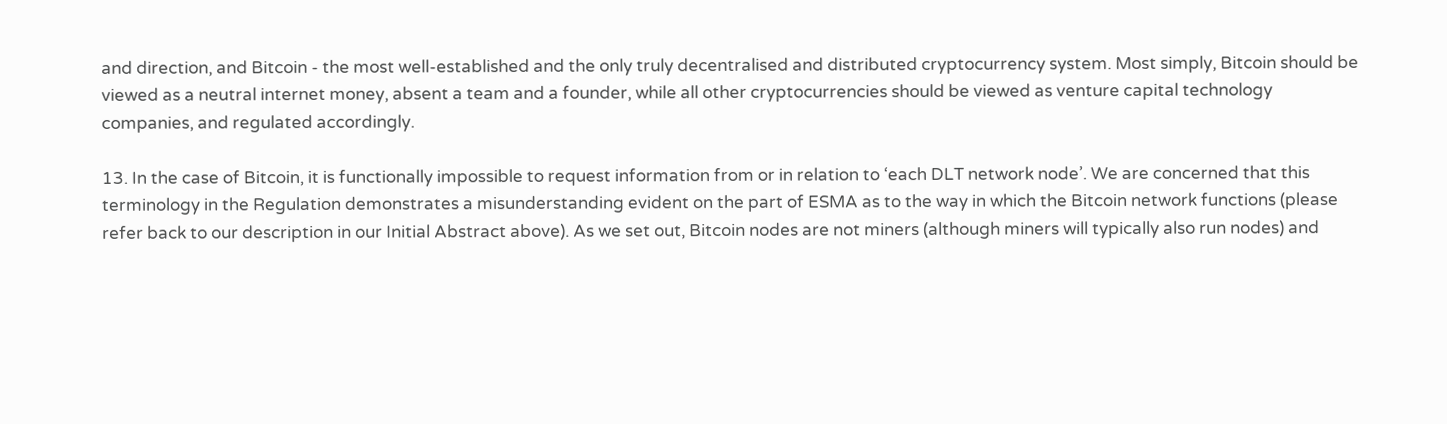and direction, and Bitcoin - the most well-established and the only truly decentralised and distributed cryptocurrency system. Most simply, Bitcoin should be viewed as a neutral internet money, absent a team and a founder, while all other cryptocurrencies should be viewed as venture capital technology companies, and regulated accordingly.

13. In the case of Bitcoin, it is functionally impossible to request information from or in relation to ‘each DLT network node’. We are concerned that this terminology in the Regulation demonstrates a misunderstanding evident on the part of ESMA as to the way in which the Bitcoin network functions (please refer back to our description in our Initial Abstract above). As we set out, Bitcoin nodes are not miners (although miners will typically also run nodes) and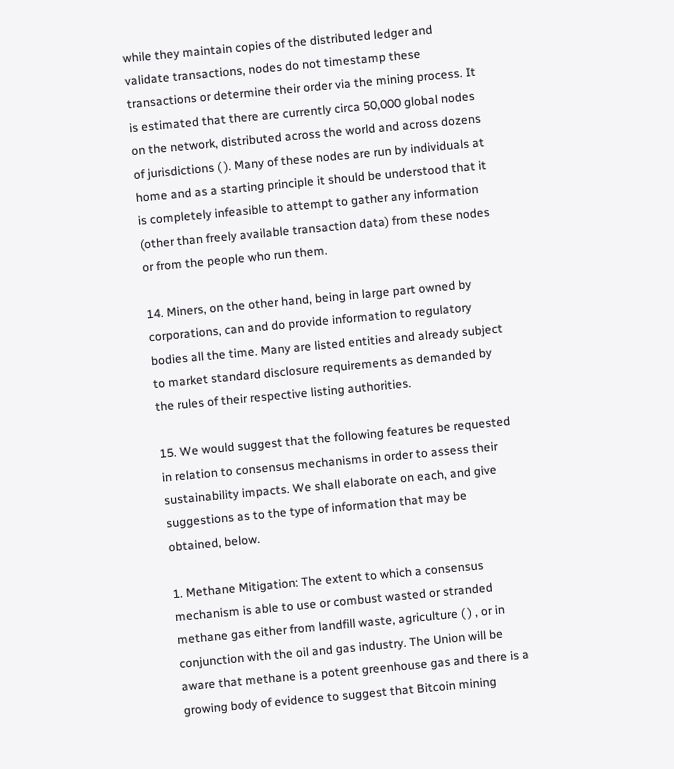while they maintain copies of the distributed ledger and validate transactions, nodes do not timestamp these transactions or determine their order via the mining process. It is estimated that there are currently circa 50,000 global nodes on the network, distributed across the world and across dozens of jurisdictions ( ). Many of these nodes are run by individuals at home and as a starting principle it should be understood that it is completely infeasible to attempt to gather any information (other than freely available transaction data) from these nodes or from the people who run them.

14. Miners, on the other hand, being in large part owned by corporations, can and do provide information to regulatory bodies all the time. Many are listed entities and already subject to market standard disclosure requirements as demanded by the rules of their respective listing authorities.

15. We would suggest that the following features be requested in relation to consensus mechanisms in order to assess their sustainability impacts. We shall elaborate on each, and give suggestions as to the type of information that may be obtained, below.

1. Methane Mitigation: The extent to which a consensus mechanism is able to use or combust wasted or stranded methane gas either from landfill waste, agriculture ( ) , or in conjunction with the oil and gas industry. The Union will be aware that methane is a potent greenhouse gas and there is a growing body of evidence to suggest that Bitcoin mining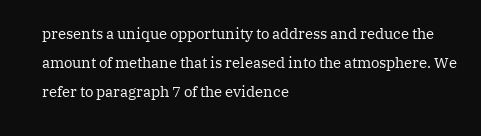presents a unique opportunity to address and reduce the amount of methane that is released into the atmosphere. We refer to paragraph 7 of the evidence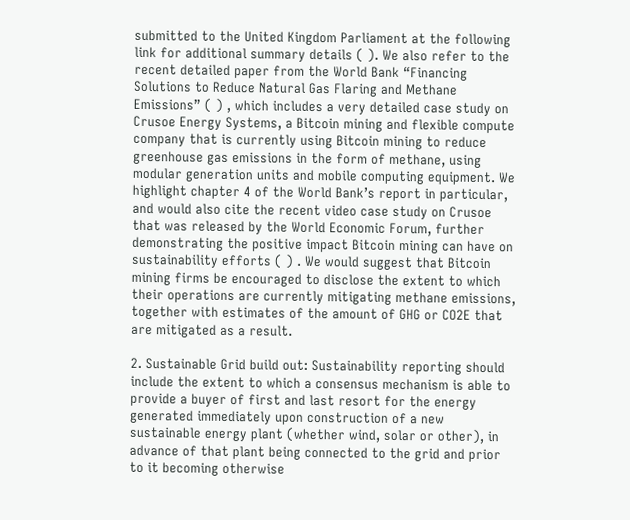submitted to the United Kingdom Parliament at the following link for additional summary details ( ). We also refer to the recent detailed paper from the World Bank “Financing Solutions to Reduce Natural Gas Flaring and Methane Emissions” ( ) , which includes a very detailed case study on Crusoe Energy Systems, a Bitcoin mining and flexible compute company that is currently using Bitcoin mining to reduce greenhouse gas emissions in the form of methane, using modular generation units and mobile computing equipment. We highlight chapter 4 of the World Bank’s report in particular, and would also cite the recent video case study on Crusoe that was released by the World Economic Forum, further demonstrating the positive impact Bitcoin mining can have on sustainability efforts ( ) . We would suggest that Bitcoin mining firms be encouraged to disclose the extent to which their operations are currently mitigating methane emissions, together with estimates of the amount of GHG or CO2E that are mitigated as a result.

2. Sustainable Grid build out: Sustainability reporting should include the extent to which a consensus mechanism is able to provide a buyer of first and last resort for the energy generated immediately upon construction of a new sustainable energy plant (whether wind, solar or other), in advance of that plant being connected to the grid and prior to it becoming otherwise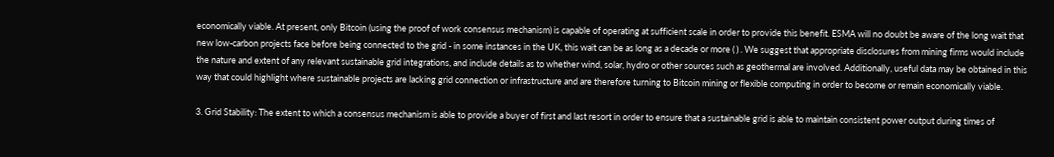economically viable. At present, only Bitcoin (using the proof of work consensus mechanism) is capable of operating at sufficient scale in order to provide this benefit. ESMA will no doubt be aware of the long wait that new low-carbon projects face before being connected to the grid - in some instances in the UK, this wait can be as long as a decade or more ( ) . We suggest that appropriate disclosures from mining firms would include the nature and extent of any relevant sustainable grid integrations, and include details as to whether wind, solar, hydro or other sources such as geothermal are involved. Additionally, useful data may be obtained in this way that could highlight where sustainable projects are lacking grid connection or infrastructure and are therefore turning to Bitcoin mining or flexible computing in order to become or remain economically viable.

3. Grid Stability: The extent to which a consensus mechanism is able to provide a buyer of first and last resort in order to ensure that a sustainable grid is able to maintain consistent power output during times of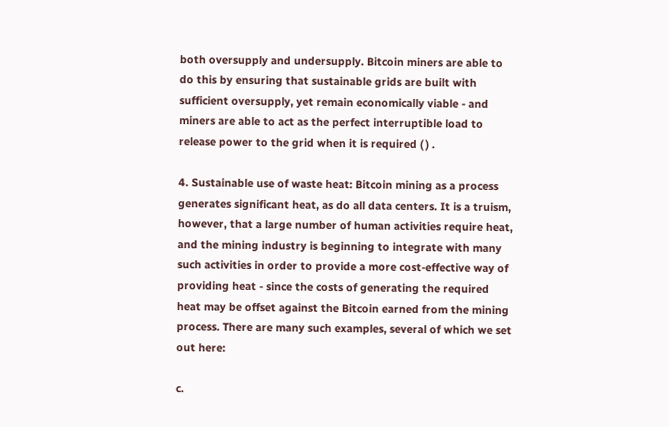both oversupply and undersupply. Bitcoin miners are able to do this by ensuring that sustainable grids are built with sufficient oversupply, yet remain economically viable - and miners are able to act as the perfect interruptible load to release power to the grid when it is required ( ) .

4. Sustainable use of waste heat: Bitcoin mining as a process generates significant heat, as do all data centers. It is a truism, however, that a large number of human activities require heat, and the mining industry is beginning to integrate with many such activities in order to provide a more cost-effective way of providing heat - since the costs of generating the required heat may be offset against the Bitcoin earned from the mining process. There are many such examples, several of which we set out here:

c.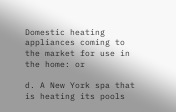Domestic heating appliances coming to the market for use in the home: or

d. A New York spa that is heating its pools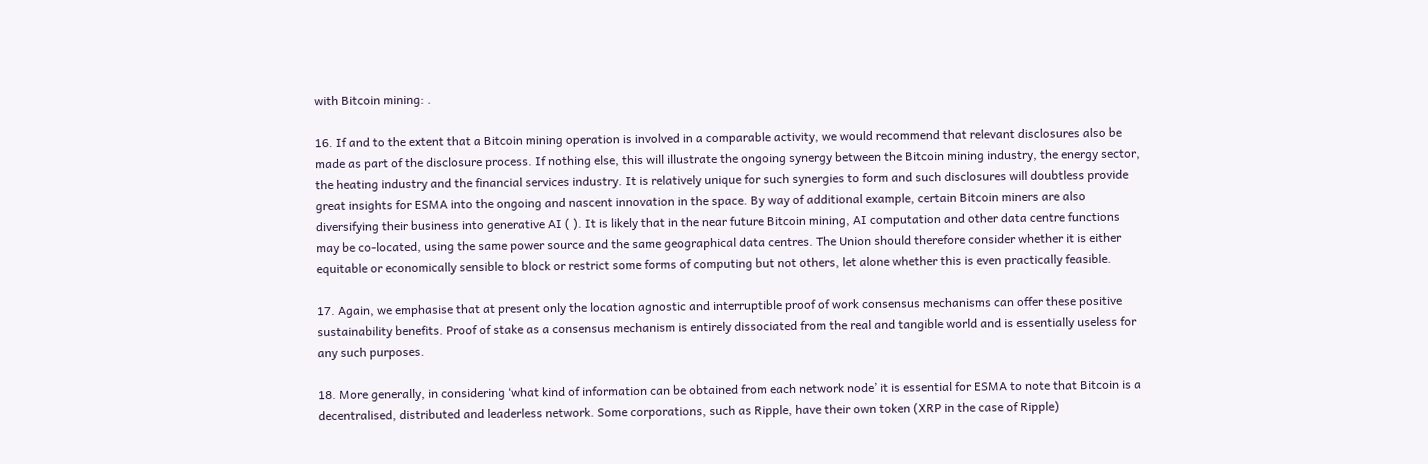with Bitcoin mining: .

16. If and to the extent that a Bitcoin mining operation is involved in a comparable activity, we would recommend that relevant disclosures also be made as part of the disclosure process. If nothing else, this will illustrate the ongoing synergy between the Bitcoin mining industry, the energy sector, the heating industry and the financial services industry. It is relatively unique for such synergies to form and such disclosures will doubtless provide great insights for ESMA into the ongoing and nascent innovation in the space. By way of additional example, certain Bitcoin miners are also diversifying their business into generative AI ( ). It is likely that in the near future Bitcoin mining, AI computation and other data centre functions may be co-located, using the same power source and the same geographical data centres. The Union should therefore consider whether it is either equitable or economically sensible to block or restrict some forms of computing but not others, let alone whether this is even practically feasible.

17. Again, we emphasise that at present only the location agnostic and interruptible proof of work consensus mechanisms can offer these positive sustainability benefits. Proof of stake as a consensus mechanism is entirely dissociated from the real and tangible world and is essentially useless for any such purposes.

18. More generally, in considering ‘what kind of information can be obtained from each network node’ it is essential for ESMA to note that Bitcoin is a decentralised, distributed and leaderless network. Some corporations, such as Ripple, have their own token (XRP in the case of Ripple)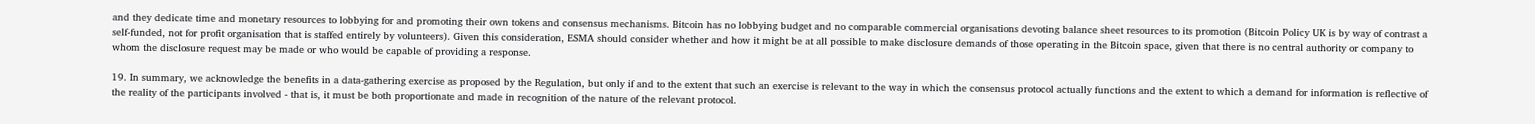and they dedicate time and monetary resources to lobbying for and promoting their own tokens and consensus mechanisms. Bitcoin has no lobbying budget and no comparable commercial organisations devoting balance sheet resources to its promotion (Bitcoin Policy UK is by way of contrast a self-funded, not for profit organisation that is staffed entirely by volunteers). Given this consideration, ESMA should consider whether and how it might be at all possible to make disclosure demands of those operating in the Bitcoin space, given that there is no central authority or company to whom the disclosure request may be made or who would be capable of providing a response.

19. In summary, we acknowledge the benefits in a data-gathering exercise as proposed by the Regulation, but only if and to the extent that such an exercise is relevant to the way in which the consensus protocol actually functions and the extent to which a demand for information is reflective of the reality of the participants involved - that is, it must be both proportionate and made in recognition of the nature of the relevant protocol.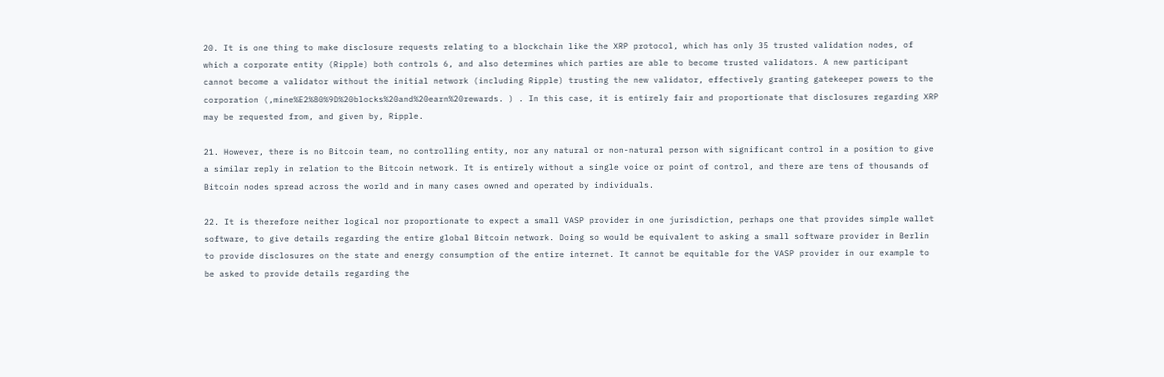20. It is one thing to make disclosure requests relating to a blockchain like the XRP protocol, which has only 35 trusted validation nodes, of which a corporate entity (Ripple) both controls 6, and also determines which parties are able to become trusted validators. A new participant cannot become a validator without the initial network (including Ripple) trusting the new validator, effectively granting gatekeeper powers to the corporation (,mine%E2%80%9D%20blocks%20and%20earn%20rewards. ) . In this case, it is entirely fair and proportionate that disclosures regarding XRP may be requested from, and given by, Ripple.

21. However, there is no Bitcoin team, no controlling entity, nor any natural or non-natural person with significant control in a position to give a similar reply in relation to the Bitcoin network. It is entirely without a single voice or point of control, and there are tens of thousands of Bitcoin nodes spread across the world and in many cases owned and operated by individuals.

22. It is therefore neither logical nor proportionate to expect a small VASP provider in one jurisdiction, perhaps one that provides simple wallet software, to give details regarding the entire global Bitcoin network. Doing so would be equivalent to asking a small software provider in Berlin to provide disclosures on the state and energy consumption of the entire internet. It cannot be equitable for the VASP provider in our example to be asked to provide details regarding the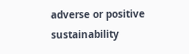adverse or positive sustainability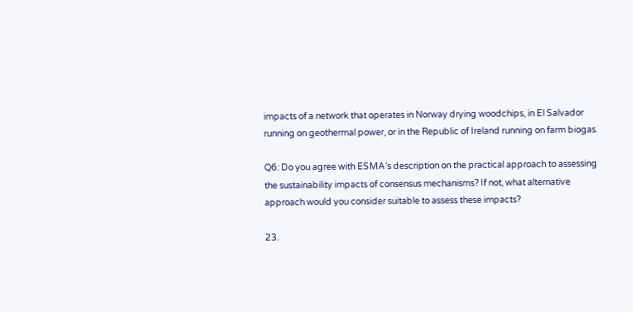impacts of a network that operates in Norway drying woodchips, in El Salvador running on geothermal power, or in the Republic of Ireland running on farm biogas.

Q6: Do you agree with ESMA’s description on the practical approach to assessing the sustainability impacts of consensus mechanisms? If not, what alternative approach would you consider suitable to assess these impacts?

23.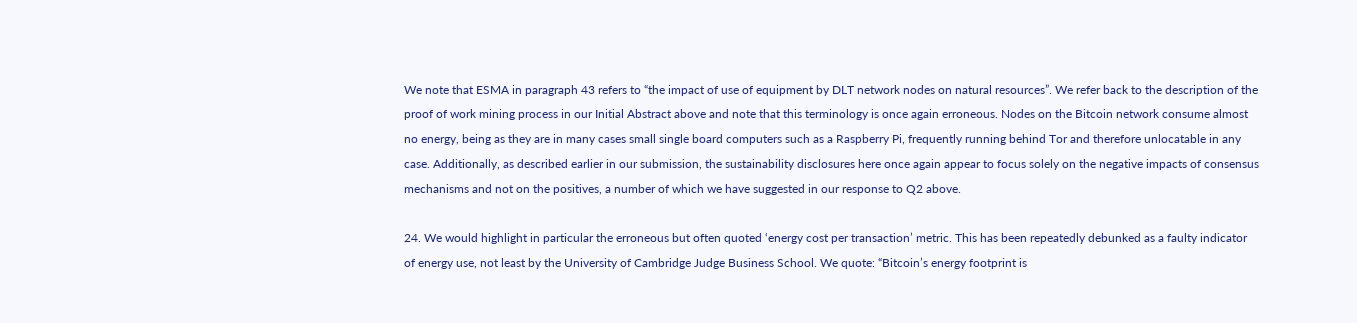We note that ESMA in paragraph 43 refers to “the impact of use of equipment by DLT network nodes on natural resources”. We refer back to the description of the proof of work mining process in our Initial Abstract above and note that this terminology is once again erroneous. Nodes on the Bitcoin network consume almost no energy, being as they are in many cases small single board computers such as a Raspberry Pi, frequently running behind Tor and therefore unlocatable in any case. Additionally, as described earlier in our submission, the sustainability disclosures here once again appear to focus solely on the negative impacts of consensus mechanisms and not on the positives, a number of which we have suggested in our response to Q2 above.

24. We would highlight in particular the erroneous but often quoted ‘energy cost per transaction’ metric. This has been repeatedly debunked as a faulty indicator of energy use, not least by the University of Cambridge Judge Business School. We quote: “Bitcoin’s energy footprint is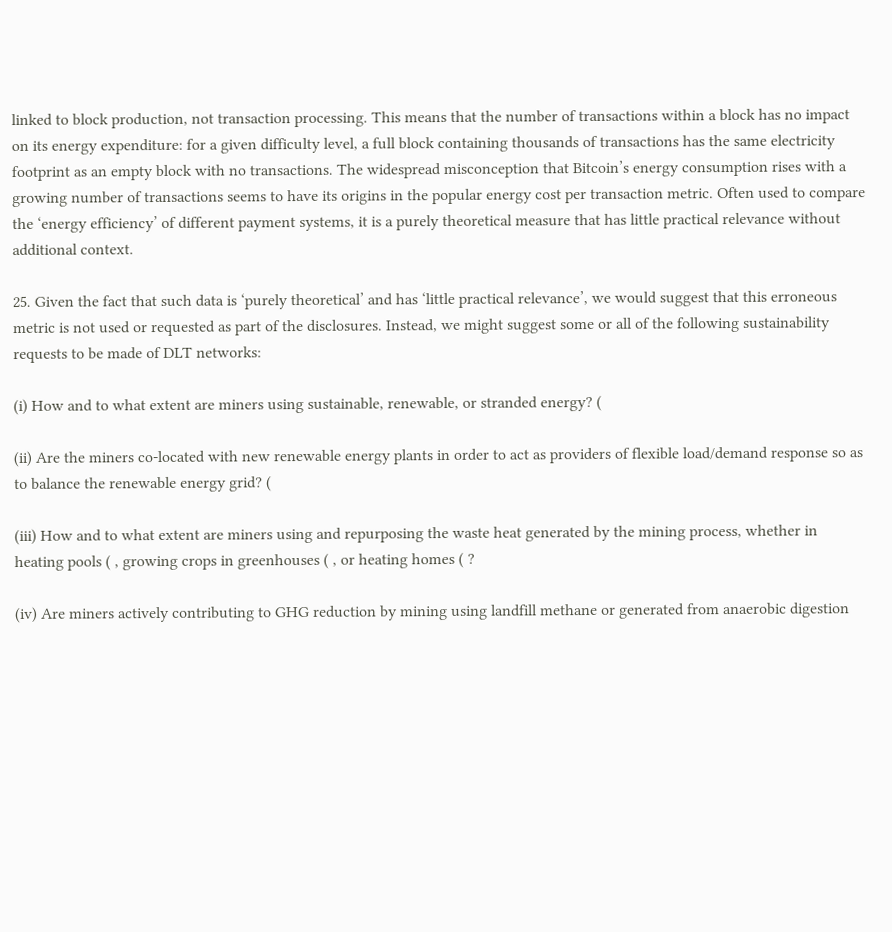linked to block production, not transaction processing. This means that the number of transactions within a block has no impact on its energy expenditure: for a given difficulty level, a full block containing thousands of transactions has the same electricity footprint as an empty block with no transactions. The widespread misconception that Bitcoin’s energy consumption rises with a growing number of transactions seems to have its origins in the popular energy cost per transaction metric. Often used to compare the ‘energy efficiency’ of different payment systems, it is a purely theoretical measure that has little practical relevance without additional context.

25. Given the fact that such data is ‘purely theoretical’ and has ‘little practical relevance’, we would suggest that this erroneous metric is not used or requested as part of the disclosures. Instead, we might suggest some or all of the following sustainability requests to be made of DLT networks:

(i) How and to what extent are miners using sustainable, renewable, or stranded energy? (

(ii) Are the miners co-located with new renewable energy plants in order to act as providers of flexible load/demand response so as to balance the renewable energy grid? (

(iii) How and to what extent are miners using and repurposing the waste heat generated by the mining process, whether in heating pools ( , growing crops in greenhouses ( , or heating homes ( ?

(iv) Are miners actively contributing to GHG reduction by mining using landfill methane or generated from anaerobic digestion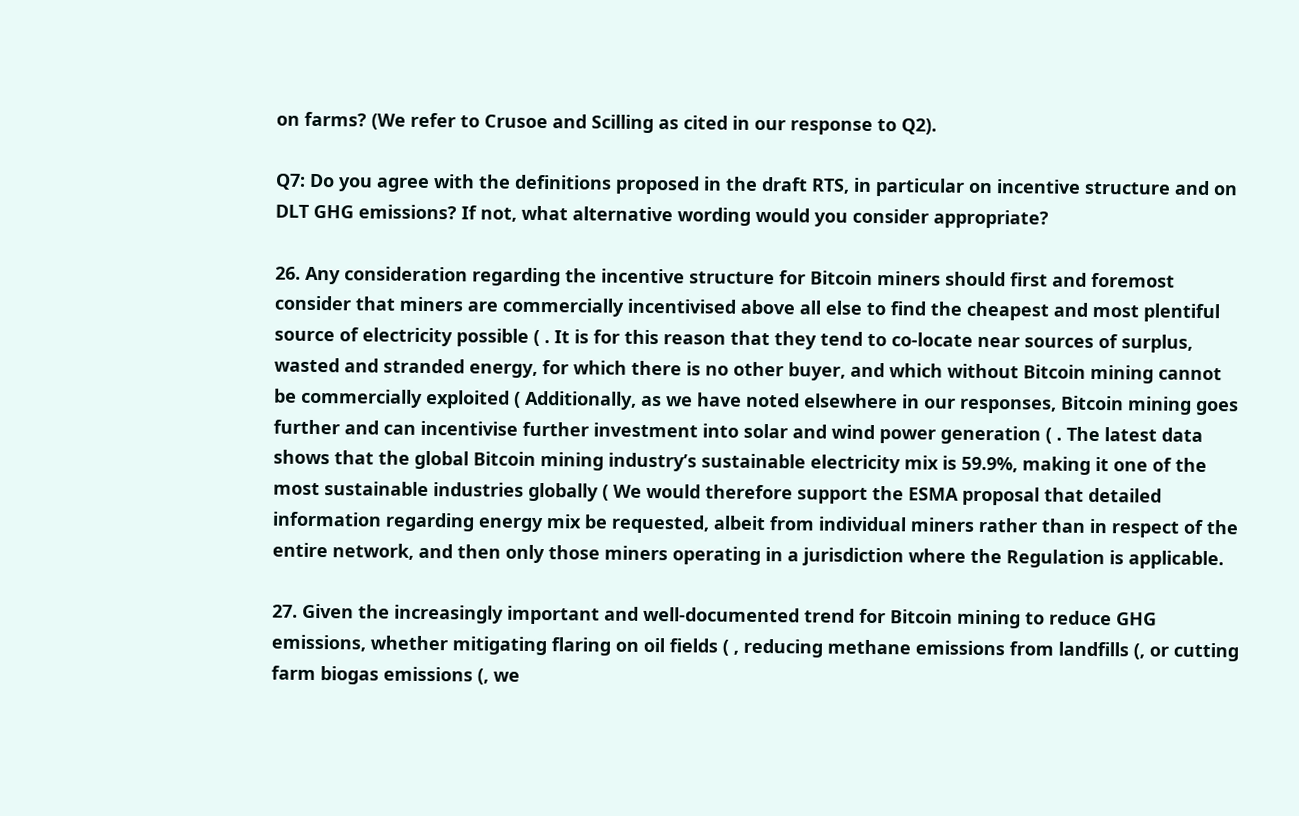on farms? (We refer to Crusoe and Scilling as cited in our response to Q2).

Q7: Do you agree with the definitions proposed in the draft RTS, in particular on incentive structure and on DLT GHG emissions? If not, what alternative wording would you consider appropriate?

26. Any consideration regarding the incentive structure for Bitcoin miners should first and foremost consider that miners are commercially incentivised above all else to find the cheapest and most plentiful source of electricity possible ( . It is for this reason that they tend to co-locate near sources of surplus, wasted and stranded energy, for which there is no other buyer, and which without Bitcoin mining cannot be commercially exploited ( Additionally, as we have noted elsewhere in our responses, Bitcoin mining goes further and can incentivise further investment into solar and wind power generation ( . The latest data shows that the global Bitcoin mining industry’s sustainable electricity mix is 59.9%, making it one of the most sustainable industries globally ( We would therefore support the ESMA proposal that detailed information regarding energy mix be requested, albeit from individual miners rather than in respect of the entire network, and then only those miners operating in a jurisdiction where the Regulation is applicable.

27. Given the increasingly important and well-documented trend for Bitcoin mining to reduce GHG emissions, whether mitigating flaring on oil fields ( , reducing methane emissions from landfills (, or cutting farm biogas emissions (, we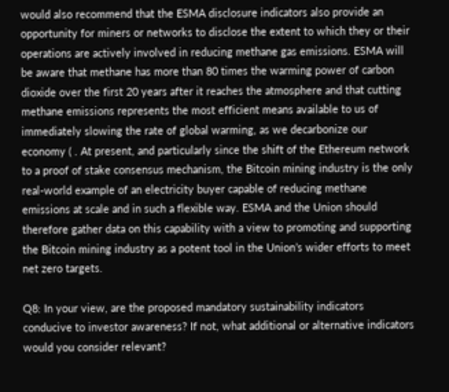would also recommend that the ESMA disclosure indicators also provide an opportunity for miners or networks to disclose the extent to which they or their operations are actively involved in reducing methane gas emissions. ESMA will be aware that methane has more than 80 times the warming power of carbon dioxide over the first 20 years after it reaches the atmosphere and that cutting methane emissions represents the most efficient means available to us of immediately slowing the rate of global warming, as we decarbonize our economy ( . At present, and particularly since the shift of the Ethereum network to a proof of stake consensus mechanism, the Bitcoin mining industry is the only real-world example of an electricity buyer capable of reducing methane emissions at scale and in such a flexible way. ESMA and the Union should therefore gather data on this capability with a view to promoting and supporting the Bitcoin mining industry as a potent tool in the Union’s wider efforts to meet net zero targets.

Q8: In your view, are the proposed mandatory sustainability indicators conducive to investor awareness? If not, what additional or alternative indicators would you consider relevant?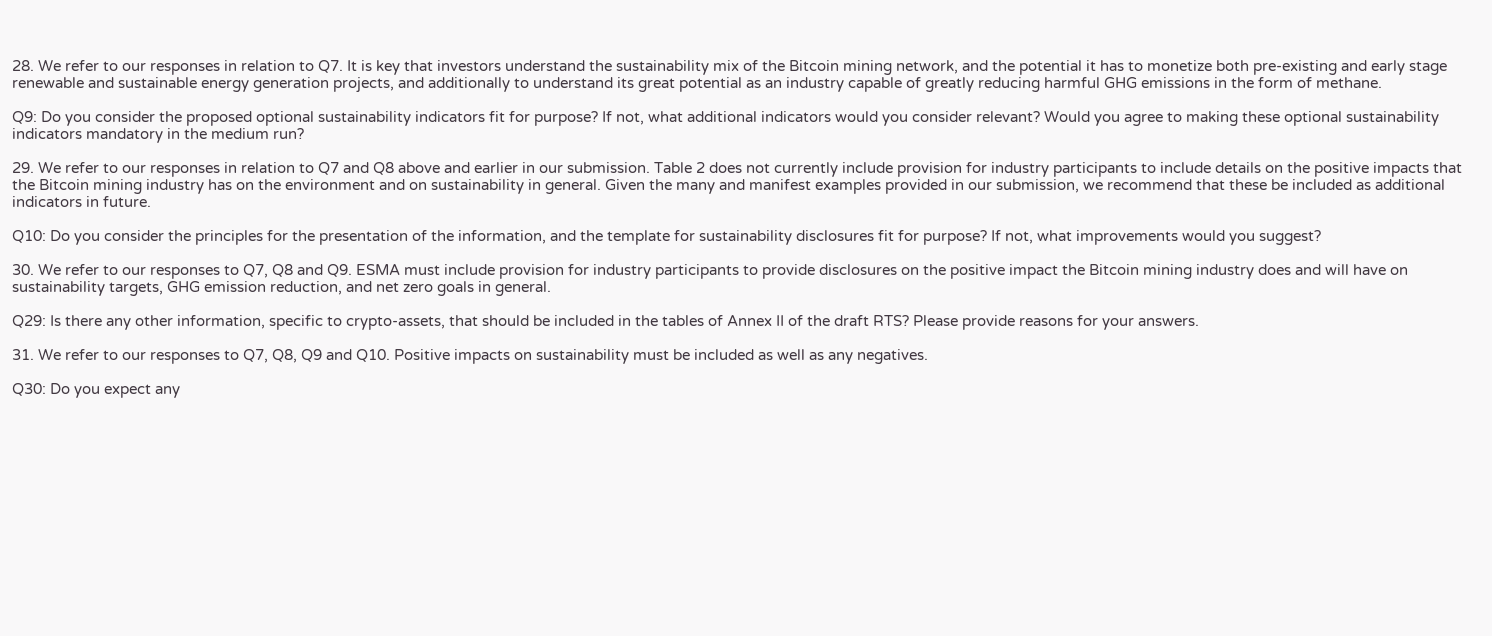28. We refer to our responses in relation to Q7. It is key that investors understand the sustainability mix of the Bitcoin mining network, and the potential it has to monetize both pre-existing and early stage renewable and sustainable energy generation projects, and additionally to understand its great potential as an industry capable of greatly reducing harmful GHG emissions in the form of methane.

Q9: Do you consider the proposed optional sustainability indicators fit for purpose? If not, what additional indicators would you consider relevant? Would you agree to making these optional sustainability indicators mandatory in the medium run?

29. We refer to our responses in relation to Q7 and Q8 above and earlier in our submission. Table 2 does not currently include provision for industry participants to include details on the positive impacts that the Bitcoin mining industry has on the environment and on sustainability in general. Given the many and manifest examples provided in our submission, we recommend that these be included as additional indicators in future.

Q10: Do you consider the principles for the presentation of the information, and the template for sustainability disclosures fit for purpose? If not, what improvements would you suggest?

30. We refer to our responses to Q7, Q8 and Q9. ESMA must include provision for industry participants to provide disclosures on the positive impact the Bitcoin mining industry does and will have on sustainability targets, GHG emission reduction, and net zero goals in general.

Q29: Is there any other information, specific to crypto-assets, that should be included in the tables of Annex II of the draft RTS? Please provide reasons for your answers.

31. We refer to our responses to Q7, Q8, Q9 and Q10. Positive impacts on sustainability must be included as well as any negatives.

Q30: Do you expect any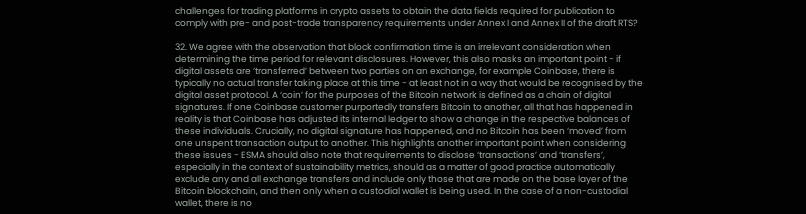challenges for trading platforms in crypto assets to obtain the data fields required for publication to comply with pre- and post-trade transparency requirements under Annex I and Annex II of the draft RTS?

32. We agree with the observation that block confirmation time is an irrelevant consideration when determining the time period for relevant disclosures. However, this also masks an important point - if digital assets are ‘transferred’ between two parties on an exchange, for example Coinbase, there is typically no actual transfer taking place at this time - at least not in a way that would be recognised by the digital asset protocol. A ‘coin’ for the purposes of the Bitcoin network is defined as a chain of digital signatures. If one Coinbase customer purportedly transfers Bitcoin to another, all that has happened in reality is that Coinbase has adjusted its internal ledger to show a change in the respective balances of these individuals. Crucially, no digital signature has happened, and no Bitcoin has been ‘moved’ from one unspent transaction output to another. This highlights another important point when considering these issues - ESMA should also note that requirements to disclose ‘transactions’ and ‘transfers’, especially in the context of sustainability metrics, should as a matter of good practice automatically exclude any and all exchange transfers and include only those that are made on the base layer of the Bitcoin blockchain, and then only when a custodial wallet is being used. In the case of a non-custodial wallet, there is no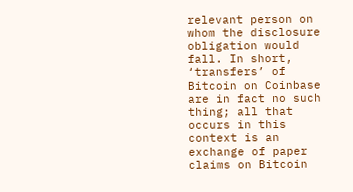relevant person on whom the disclosure obligation would fall. In short, ‘transfers’ of Bitcoin on Coinbase are in fact no such thing; all that occurs in this context is an exchange of paper claims on Bitcoin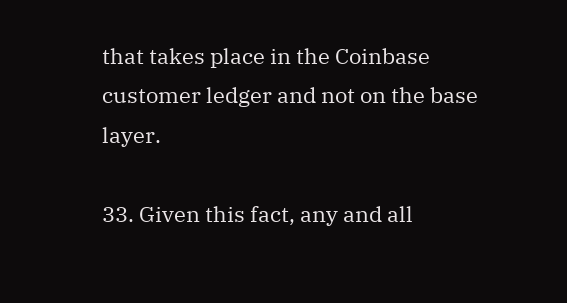that takes place in the Coinbase customer ledger and not on the base layer.

33. Given this fact, any and all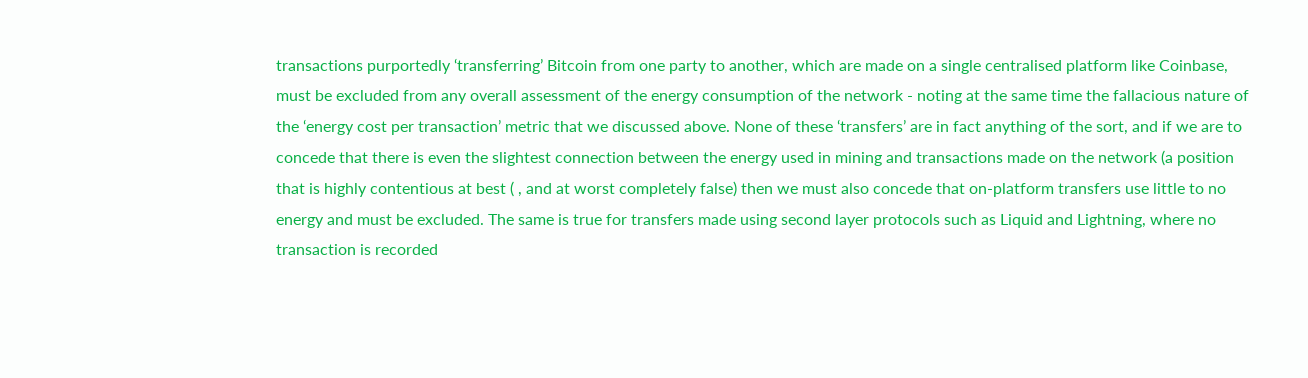transactions purportedly ‘transferring’ Bitcoin from one party to another, which are made on a single centralised platform like Coinbase, must be excluded from any overall assessment of the energy consumption of the network - noting at the same time the fallacious nature of the ‘energy cost per transaction’ metric that we discussed above. None of these ‘transfers’ are in fact anything of the sort, and if we are to concede that there is even the slightest connection between the energy used in mining and transactions made on the network (a position that is highly contentious at best ( , and at worst completely false) then we must also concede that on-platform transfers use little to no energy and must be excluded. The same is true for transfers made using second layer protocols such as Liquid and Lightning, where no transaction is recorded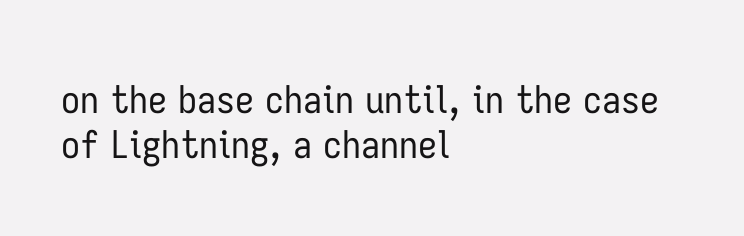on the base chain until, in the case of Lightning, a channel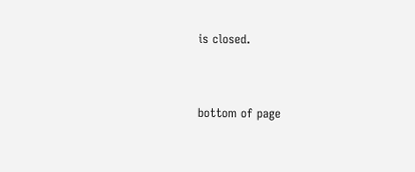is closed.


bottom of page